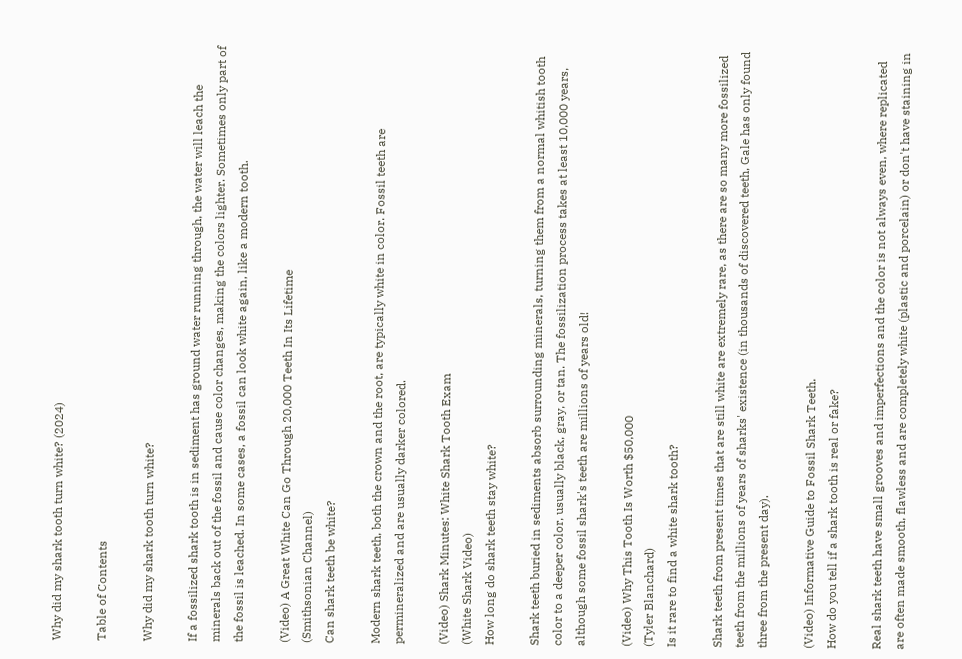Why did my shark tooth turn white? (2024)

Table of Contents

Why did my shark tooth turn white?

If a fossilized shark tooth is in sediment has ground water running through, the water will leach the minerals back out of the fossil and cause color changes, making the colors lighter. Sometimes only part of the fossil is leached. In some cases, a fossil can look white again, like a modern tooth.

(Video) A Great White Can Go Through 20,000 Teeth In Its Lifetime
(Smithsonian Channel)
Can shark teeth be white?

Modern shark teeth, both the crown and the root, are typically white in color. Fossil teeth are permineralized and are usually darker colored.

(Video) Shark Minutes: White Shark Tooth Exam
(White Shark Video)
How long do shark teeth stay white?

Shark teeth buried in sediments absorb surrounding minerals, turning them from a normal whitish tooth color to a deeper color, usually black, gray, or tan. The fossilization process takes at least 10,000 years, although some fossil shark's teeth are millions of years old!

(Video) Why This Tooth Is Worth $50,000
(Tyler Blanchard)
Is it rare to find a white shark tooth?

Shark teeth from present times that are still white are extremely rare, as there are so many more fossilized teeth from the millions of years of sharks' existence (in thousands of discovered teeth, Gale has only found three from the present day).

(Video) Informative Guide to Fossil Shark Teeth.
How do you tell if a shark tooth is real or fake?

Real shark teeth have small grooves and imperfections and the color is not always even, where replicated are often made smooth, flawless and are completely white (plastic and porcelain) or don't have staining in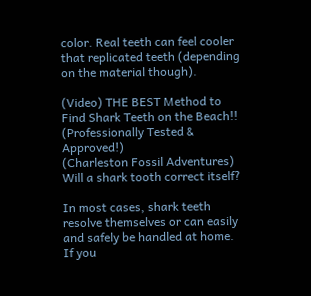color. Real teeth can feel cooler that replicated teeth (depending on the material though).

(Video) THE BEST Method to Find Shark Teeth on the Beach!! (Professionally Tested & Approved!)
(Charleston Fossil Adventures)
Will a shark tooth correct itself?

In most cases, shark teeth resolve themselves or can easily and safely be handled at home. If you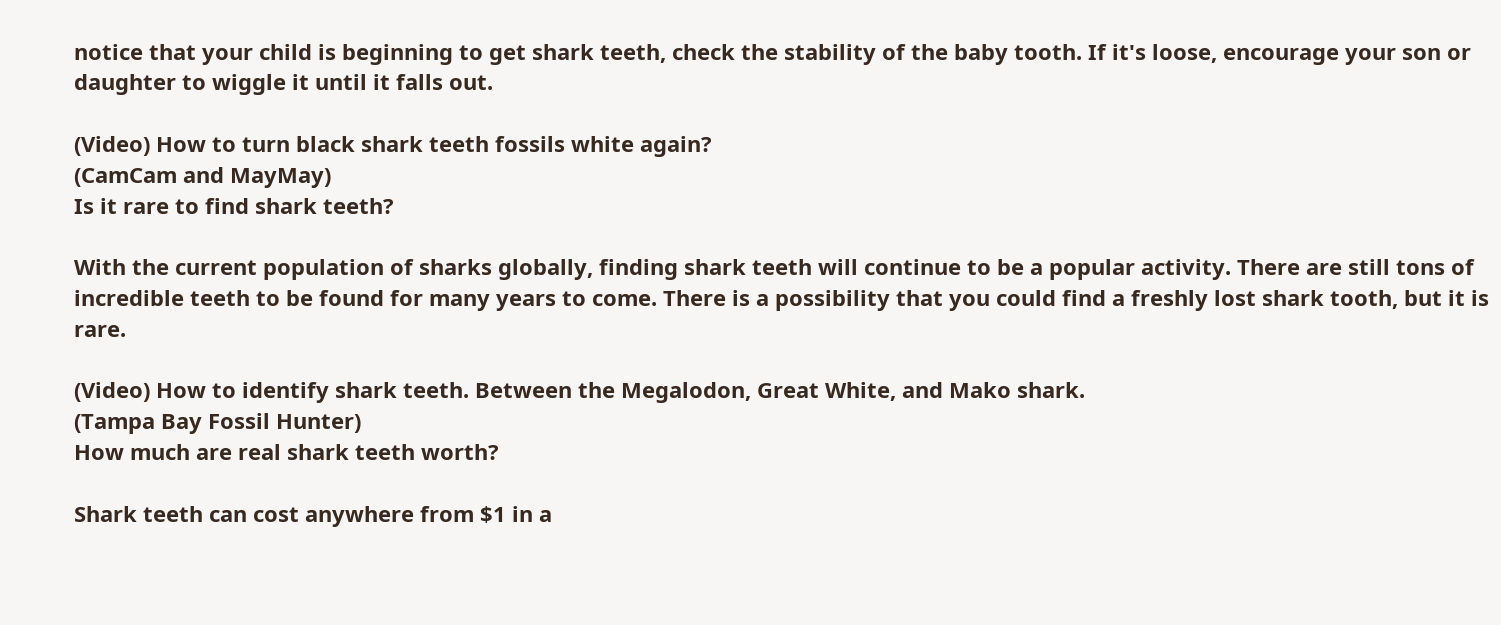notice that your child is beginning to get shark teeth, check the stability of the baby tooth. If it's loose, encourage your son or daughter to wiggle it until it falls out.

(Video) How to turn black shark teeth fossils white again?
(CamCam and MayMay)
Is it rare to find shark teeth?

With the current population of sharks globally, finding shark teeth will continue to be a popular activity. There are still tons of incredible teeth to be found for many years to come. There is a possibility that you could find a freshly lost shark tooth, but it is rare.

(Video) How to identify shark teeth. Between the Megalodon, Great White, and Mako shark.
(Tampa Bay Fossil Hunter)
How much are real shark teeth worth?

Shark teeth can cost anywhere from $1 in a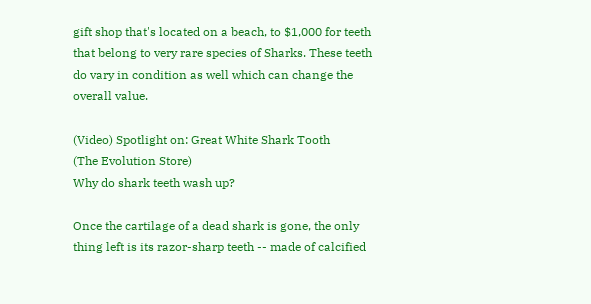gift shop that's located on a beach, to $1,000 for teeth that belong to very rare species of Sharks. These teeth do vary in condition as well which can change the overall value.

(Video) Spotlight on: Great White Shark Tooth
(The Evolution Store)
Why do shark teeth wash up?

Once the cartilage of a dead shark is gone, the only thing left is its razor-sharp teeth -- made of calcified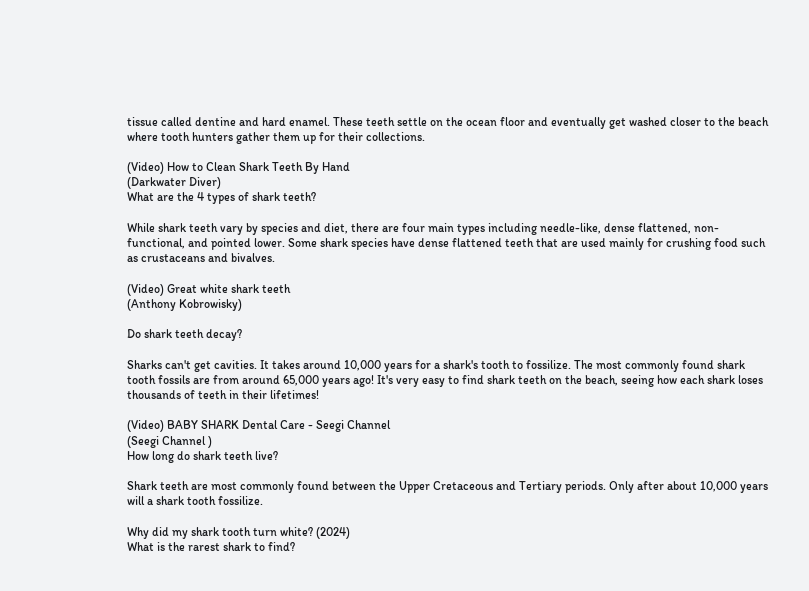tissue called dentine and hard enamel. These teeth settle on the ocean floor and eventually get washed closer to the beach where tooth hunters gather them up for their collections.

(Video) How to Clean Shark Teeth By Hand
(Darkwater Diver)
What are the 4 types of shark teeth?

While shark teeth vary by species and diet, there are four main types including needle-like, dense flattened, non-functional, and pointed lower. Some shark species have dense flattened teeth that are used mainly for crushing food such as crustaceans and bivalves.

(Video) Great white shark teeth
(Anthony Kobrowisky)

Do shark teeth decay?

Sharks can't get cavities. It takes around 10,000 years for a shark's tooth to fossilize. The most commonly found shark tooth fossils are from around 65,000 years ago! It's very easy to find shark teeth on the beach, seeing how each shark loses thousands of teeth in their lifetimes!

(Video) BABY SHARK Dental Care - Seegi Channel
(Seegi Channel )
How long do shark teeth live?

Shark teeth are most commonly found between the Upper Cretaceous and Tertiary periods. Only after about 10,000 years will a shark tooth fossilize.

Why did my shark tooth turn white? (2024)
What is the rarest shark to find?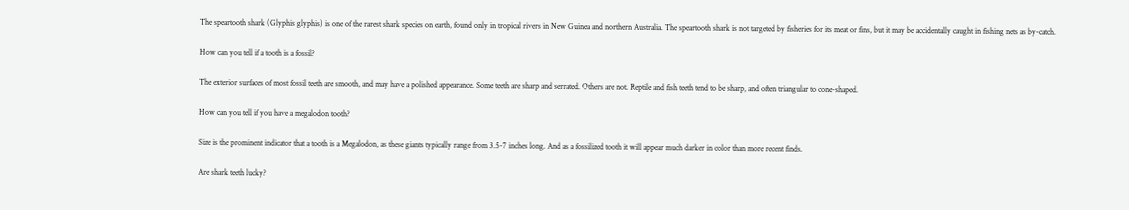The speartooth shark (Glyphis glyphis) is one of the rarest shark species on earth, found only in tropical rivers in New Guinea and northern Australia. The speartooth shark is not targeted by fisheries for its meat or fins, but it may be accidentally caught in fishing nets as by-catch.

How can you tell if a tooth is a fossil?

The exterior surfaces of most fossil teeth are smooth, and may have a polished appearance. Some teeth are sharp and serrated. Others are not. Reptile and fish teeth tend to be sharp, and often triangular to cone-shaped.

How can you tell if you have a megalodon tooth?

Size is the prominent indicator that a tooth is a Megalodon, as these giants typically range from 3.5-7 inches long. And as a fossilized tooth it will appear much darker in color than more recent finds.

Are shark teeth lucky?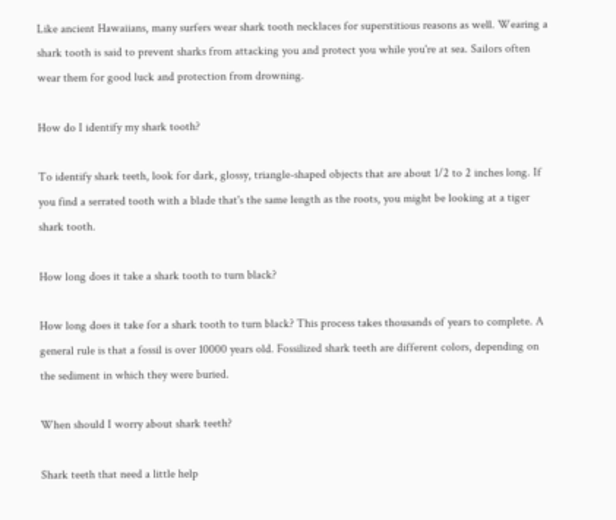Like ancient Hawaiians, many surfers wear shark tooth necklaces for superstitious reasons as well. Wearing a shark tooth is said to prevent sharks from attacking you and protect you while you're at sea. Sailors often wear them for good luck and protection from drowning.

How do I identify my shark tooth?

To identify shark teeth, look for dark, glossy, triangle-shaped objects that are about 1/2 to 2 inches long. If you find a serrated tooth with a blade that's the same length as the roots, you might be looking at a tiger shark tooth.

How long does it take a shark tooth to turn black?

How long does it take for a shark tooth to turn black? This process takes thousands of years to complete. A general rule is that a fossil is over 10000 years old. Fossilized shark teeth are different colors, depending on the sediment in which they were buried.

When should I worry about shark teeth?

Shark teeth that need a little help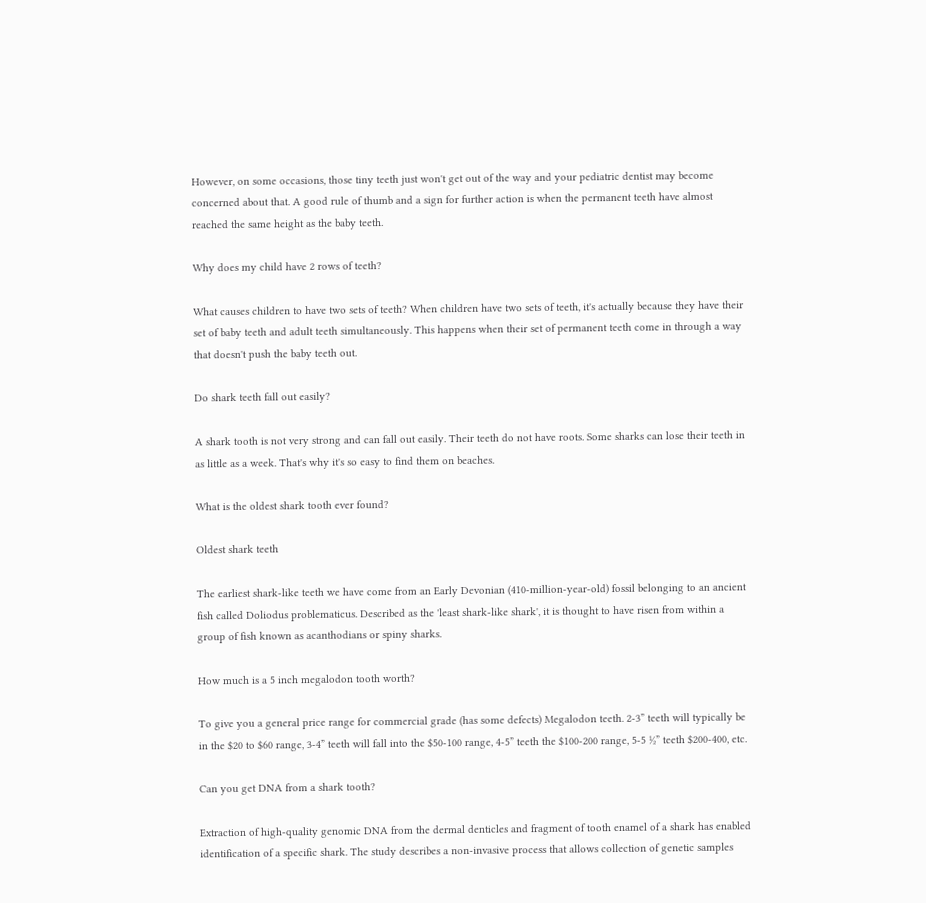However, on some occasions, those tiny teeth just won't get out of the way and your pediatric dentist may become concerned about that. A good rule of thumb and a sign for further action is when the permanent teeth have almost reached the same height as the baby teeth.

Why does my child have 2 rows of teeth?

What causes children to have two sets of teeth? When children have two sets of teeth, it's actually because they have their set of baby teeth and adult teeth simultaneously. This happens when their set of permanent teeth come in through a way that doesn't push the baby teeth out.

Do shark teeth fall out easily?

A shark tooth is not very strong and can fall out easily. Their teeth do not have roots. Some sharks can lose their teeth in as little as a week. That's why it's so easy to find them on beaches.

What is the oldest shark tooth ever found?

Oldest shark teeth

The earliest shark-like teeth we have come from an Early Devonian (410-million-year-old) fossil belonging to an ancient fish called Doliodus problematicus. Described as the 'least shark-like shark', it is thought to have risen from within a group of fish known as acanthodians or spiny sharks.

How much is a 5 inch megalodon tooth worth?

To give you a general price range for commercial grade (has some defects) Megalodon teeth. 2-3” teeth will typically be in the $20 to $60 range, 3-4” teeth will fall into the $50-100 range, 4-5” teeth the $100-200 range, 5-5 ½” teeth $200-400, etc.

Can you get DNA from a shark tooth?

Extraction of high-quality genomic DNA from the dermal denticles and fragment of tooth enamel of a shark has enabled identification of a specific shark. The study describes a non-invasive process that allows collection of genetic samples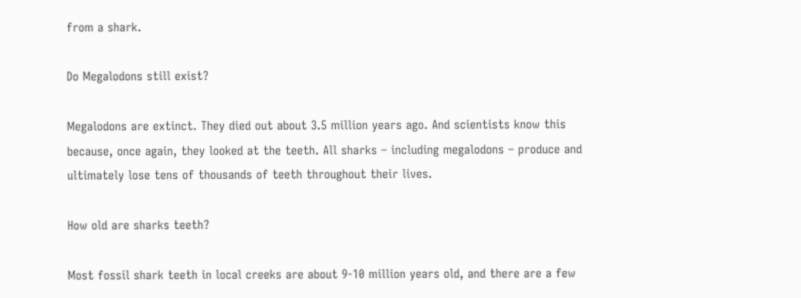from a shark.

Do Megalodons still exist?

Megalodons are extinct. They died out about 3.5 million years ago. And scientists know this because, once again, they looked at the teeth. All sharks – including megalodons – produce and ultimately lose tens of thousands of teeth throughout their lives.

How old are sharks teeth?

Most fossil shark teeth in local creeks are about 9-10 million years old, and there are a few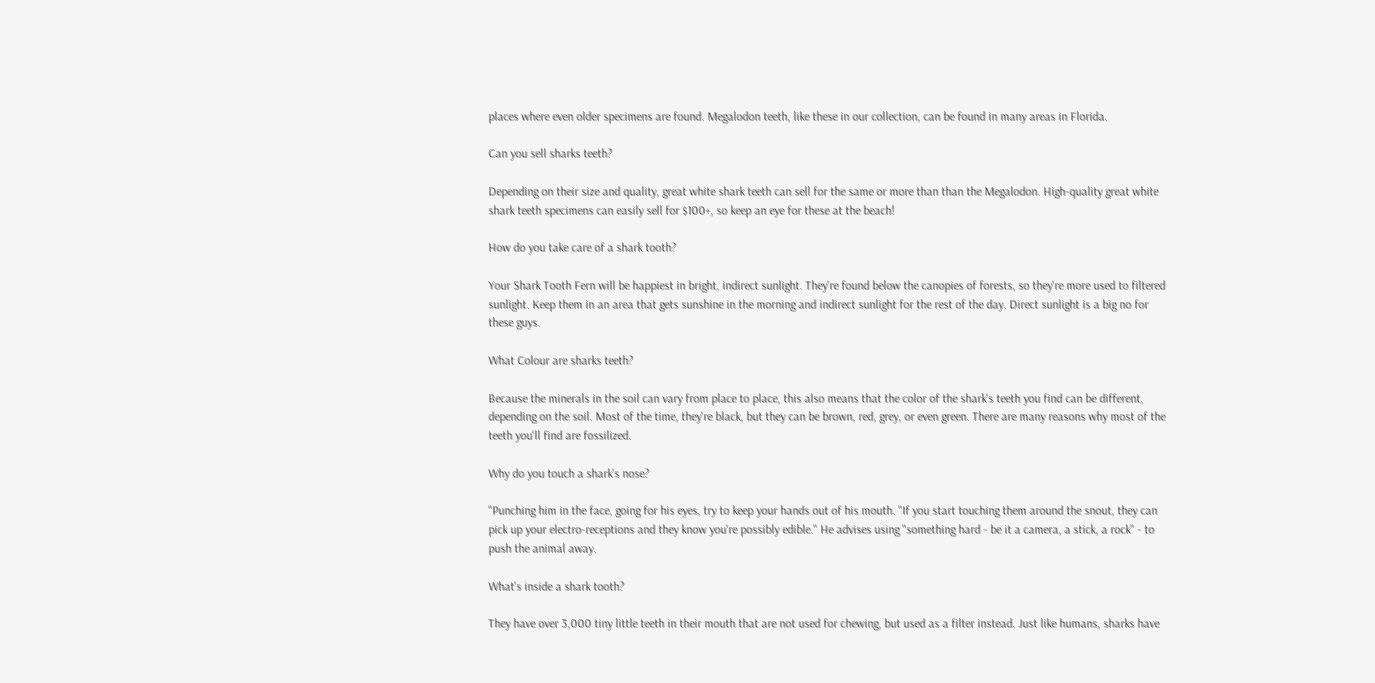places where even older specimens are found. Megalodon teeth, like these in our collection, can be found in many areas in Florida.

Can you sell sharks teeth?

Depending on their size and quality, great white shark teeth can sell for the same or more than than the Megalodon. High-quality great white shark teeth specimens can easily sell for $100+, so keep an eye for these at the beach!

How do you take care of a shark tooth?

Your Shark Tooth Fern will be happiest in bright, indirect sunlight. They're found below the canopies of forests, so they're more used to filtered sunlight. Keep them in an area that gets sunshine in the morning and indirect sunlight for the rest of the day. Direct sunlight is a big no for these guys.

What Colour are sharks teeth?

Because the minerals in the soil can vary from place to place, this also means that the color of the shark's teeth you find can be different, depending on the soil. Most of the time, they're black, but they can be brown, red, grey, or even green. There are many reasons why most of the teeth you'll find are fossilized.

Why do you touch a shark's nose?

"Punching him in the face, going for his eyes, try to keep your hands out of his mouth. "If you start touching them around the snout, they can pick up your electro-receptions and they know you're possibly edible." He advises using "something hard - be it a camera, a stick, a rock" - to push the animal away.

What's inside a shark tooth?

They have over 3,000 tiny little teeth in their mouth that are not used for chewing, but used as a filter instead. Just like humans, sharks have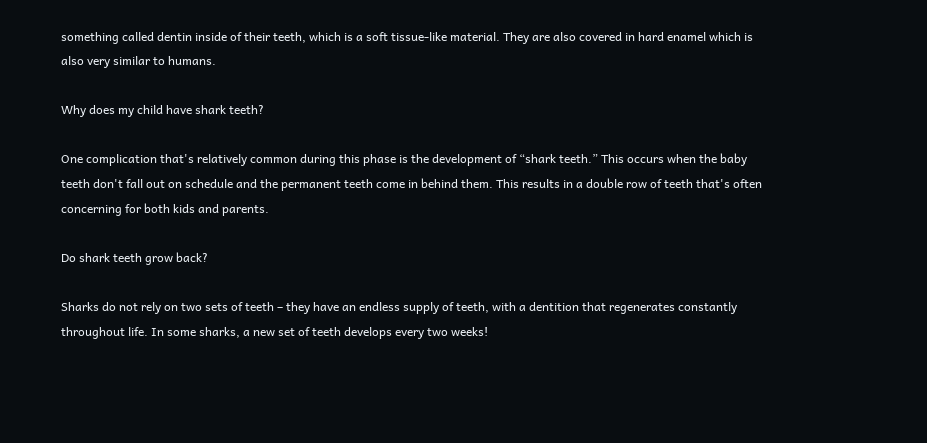something called dentin inside of their teeth, which is a soft tissue-like material. They are also covered in hard enamel which is also very similar to humans.

Why does my child have shark teeth?

One complication that's relatively common during this phase is the development of “shark teeth.” This occurs when the baby teeth don't fall out on schedule and the permanent teeth come in behind them. This results in a double row of teeth that's often concerning for both kids and parents.

Do shark teeth grow back?

Sharks do not rely on two sets of teeth – they have an endless supply of teeth, with a dentition that regenerates constantly throughout life. In some sharks, a new set of teeth develops every two weeks!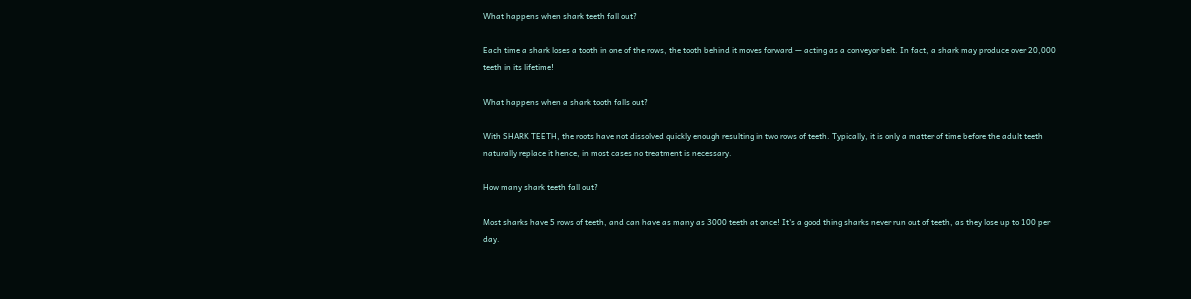What happens when shark teeth fall out?

Each time a shark loses a tooth in one of the rows, the tooth behind it moves forward — acting as a conveyor belt. In fact, a shark may produce over 20,000 teeth in its lifetime!

What happens when a shark tooth falls out?

With SHARK TEETH, the roots have not dissolved quickly enough resulting in two rows of teeth. Typically, it is only a matter of time before the adult teeth naturally replace it hence, in most cases no treatment is necessary.

How many shark teeth fall out?

Most sharks have 5 rows of teeth, and can have as many as 3000 teeth at once! It's a good thing sharks never run out of teeth, as they lose up to 100 per day.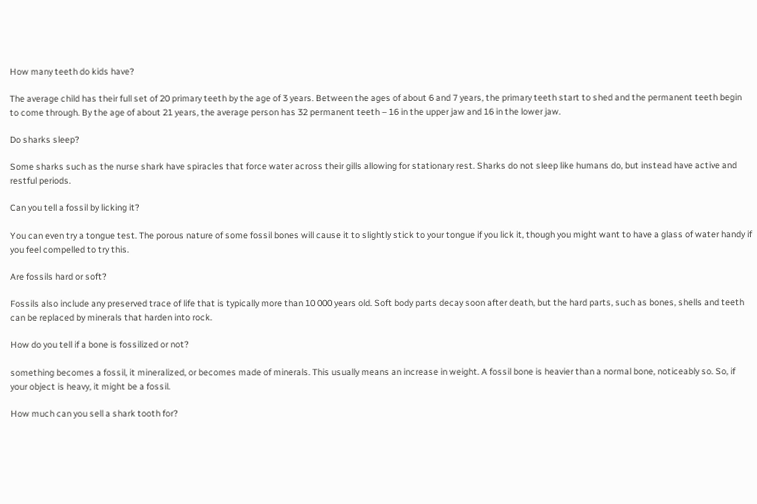How many teeth do kids have?

The average child has their full set of 20 primary teeth by the age of 3 years. Between the ages of about 6 and 7 years, the primary teeth start to shed and the permanent teeth begin to come through. By the age of about 21 years, the average person has 32 permanent teeth – 16 in the upper jaw and 16 in the lower jaw.

Do sharks sleep?

Some sharks such as the nurse shark have spiracles that force water across their gills allowing for stationary rest. Sharks do not sleep like humans do, but instead have active and restful periods.

Can you tell a fossil by licking it?

You can even try a tongue test. The porous nature of some fossil bones will cause it to slightly stick to your tongue if you lick it, though you might want to have a glass of water handy if you feel compelled to try this.

Are fossils hard or soft?

Fossils also include any preserved trace of life that is typically more than 10 000 years old. Soft body parts decay soon after death, but the hard parts, such as bones, shells and teeth can be replaced by minerals that harden into rock.

How do you tell if a bone is fossilized or not?

something becomes a fossil, it mineralized, or becomes made of minerals. This usually means an increase in weight. A fossil bone is heavier than a normal bone, noticeably so. So, if your object is heavy, it might be a fossil.

How much can you sell a shark tooth for?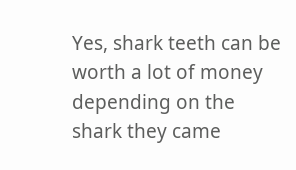Yes, shark teeth can be worth a lot of money depending on the shark they came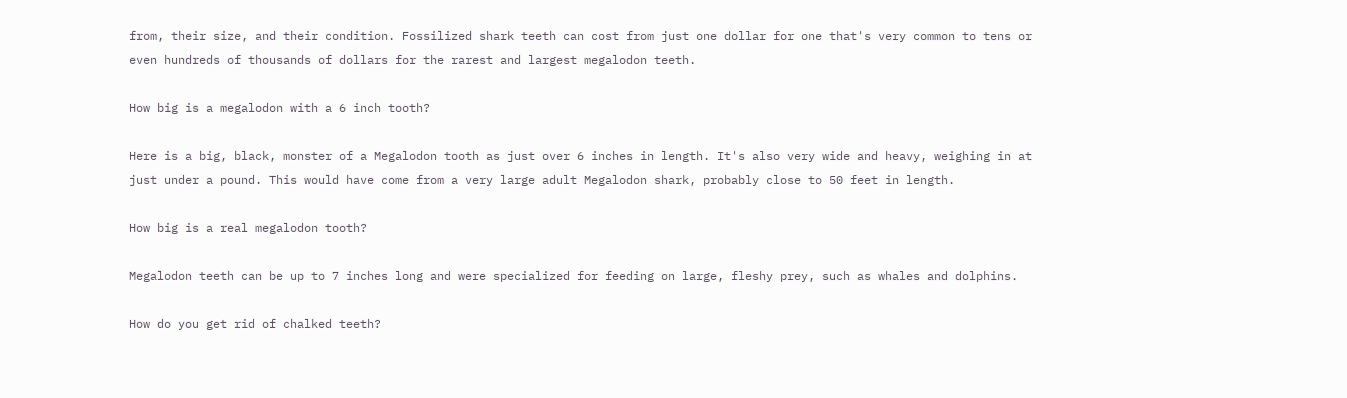from, their size, and their condition. Fossilized shark teeth can cost from just one dollar for one that's very common to tens or even hundreds of thousands of dollars for the rarest and largest megalodon teeth.

How big is a megalodon with a 6 inch tooth?

Here is a big, black, monster of a Megalodon tooth as just over 6 inches in length. It's also very wide and heavy, weighing in at just under a pound. This would have come from a very large adult Megalodon shark, probably close to 50 feet in length.

How big is a real megalodon tooth?

Megalodon teeth can be up to 7 inches long and were specialized for feeding on large, fleshy prey, such as whales and dolphins.

How do you get rid of chalked teeth?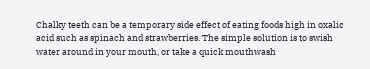Chalky teeth can be a temporary side effect of eating foods high in oxalic acid such as spinach and strawberries. The simple solution is to swish water around in your mouth, or take a quick mouthwash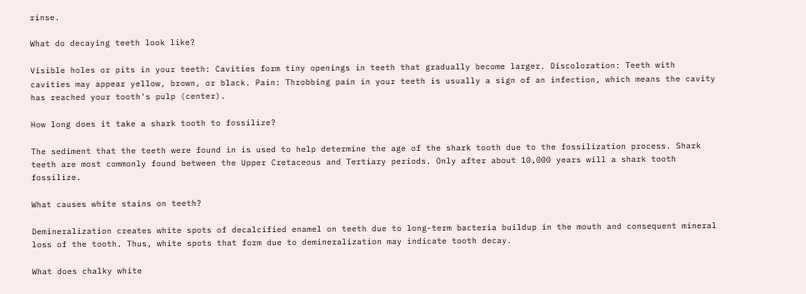rinse.

What do decaying teeth look like?

Visible holes or pits in your teeth: Cavities form tiny openings in teeth that gradually become larger. Discoloration: Teeth with cavities may appear yellow, brown, or black. Pain: Throbbing pain in your teeth is usually a sign of an infection, which means the cavity has reached your tooth's pulp (center).

How long does it take a shark tooth to fossilize?

The sediment that the teeth were found in is used to help determine the age of the shark tooth due to the fossilization process. Shark teeth are most commonly found between the Upper Cretaceous and Tertiary periods. Only after about 10,000 years will a shark tooth fossilize.

What causes white stains on teeth?

Demineralization creates white spots of decalcified enamel on teeth due to long-term bacteria buildup in the mouth and consequent mineral loss of the tooth. Thus, white spots that form due to demineralization may indicate tooth decay.

What does chalky white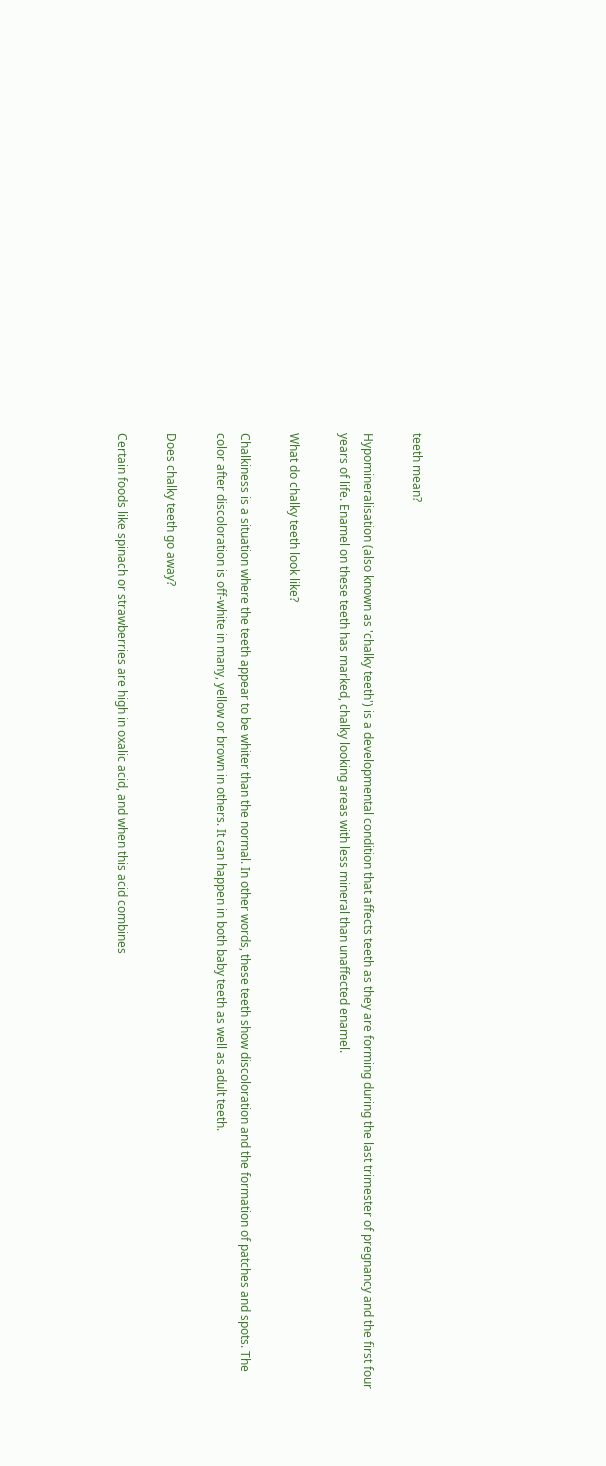teeth mean?

Hypomineralisation (also known as 'chalky teeth') is a developmental condition that affects teeth as they are forming during the last trimester of pregnancy and the first four years of life. Enamel on these teeth has marked, chalky looking areas with less mineral than unaffected enamel.

What do chalky teeth look like?

Chalkiness is a situation where the teeth appear to be whiter than the normal. In other words, these teeth show discoloration and the formation of patches and spots. The color after discoloration is off-white in many, yellow or brown in others. It can happen in both baby teeth as well as adult teeth.

Does chalky teeth go away?

Certain foods like spinach or strawberries are high in oxalic acid, and when this acid combines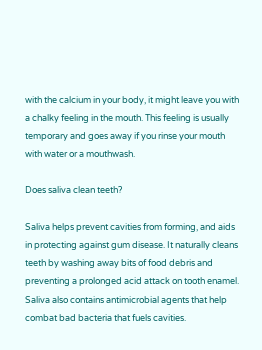with the calcium in your body, it might leave you with a chalky feeling in the mouth. This feeling is usually temporary and goes away if you rinse your mouth with water or a mouthwash.

Does saliva clean teeth?

Saliva helps prevent cavities from forming, and aids in protecting against gum disease. It naturally cleans teeth by washing away bits of food debris and preventing a prolonged acid attack on tooth enamel. Saliva also contains antimicrobial agents that help combat bad bacteria that fuels cavities.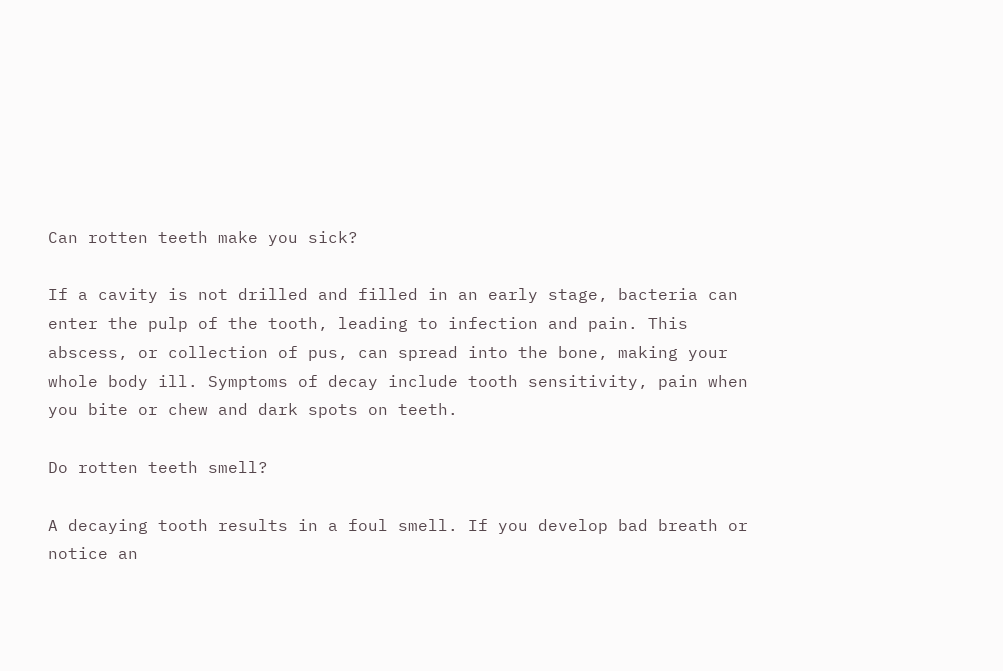Can rotten teeth make you sick?

If a cavity is not drilled and filled in an early stage, bacteria can enter the pulp of the tooth, leading to infection and pain. This abscess, or collection of pus, can spread into the bone, making your whole body ill. Symptoms of decay include tooth sensitivity, pain when you bite or chew and dark spots on teeth.

Do rotten teeth smell?

A decaying tooth results in a foul smell. If you develop bad breath or notice an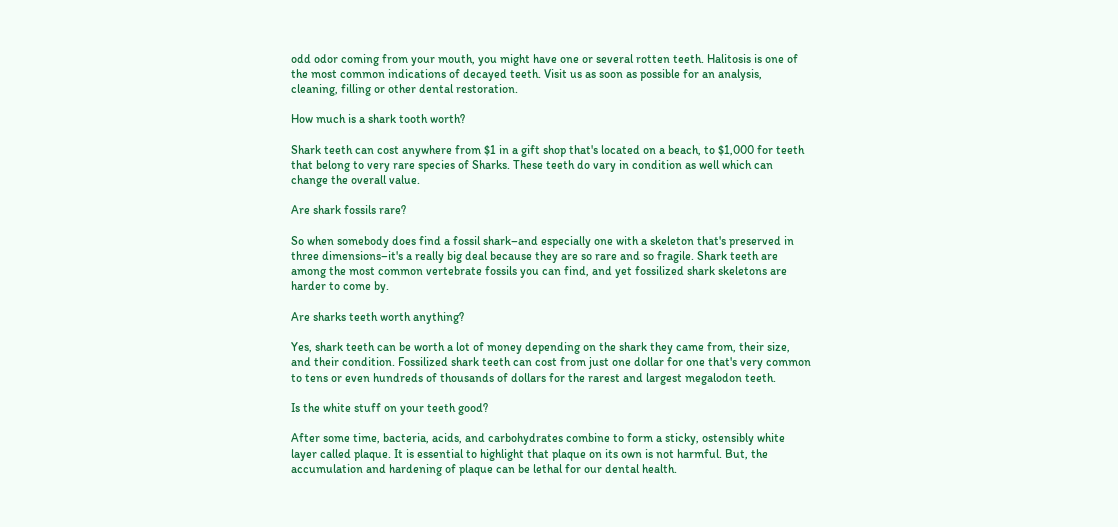odd odor coming from your mouth, you might have one or several rotten teeth. Halitosis is one of the most common indications of decayed teeth. Visit us as soon as possible for an analysis, cleaning, filling or other dental restoration.

How much is a shark tooth worth?

Shark teeth can cost anywhere from $1 in a gift shop that's located on a beach, to $1,000 for teeth that belong to very rare species of Sharks. These teeth do vary in condition as well which can change the overall value.

Are shark fossils rare?

So when somebody does find a fossil shark–and especially one with a skeleton that's preserved in three dimensions–it's a really big deal because they are so rare and so fragile. Shark teeth are among the most common vertebrate fossils you can find, and yet fossilized shark skeletons are harder to come by.

Are sharks teeth worth anything?

Yes, shark teeth can be worth a lot of money depending on the shark they came from, their size, and their condition. Fossilized shark teeth can cost from just one dollar for one that's very common to tens or even hundreds of thousands of dollars for the rarest and largest megalodon teeth.

Is the white stuff on your teeth good?

After some time, bacteria, acids, and carbohydrates combine to form a sticky, ostensibly white layer called plaque. It is essential to highlight that plaque on its own is not harmful. But, the accumulation and hardening of plaque can be lethal for our dental health.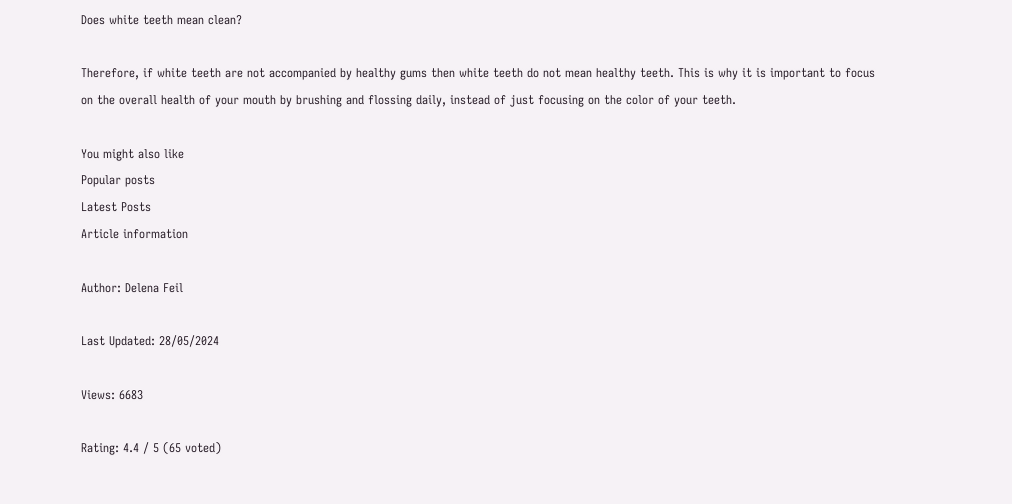Does white teeth mean clean?

Therefore, if white teeth are not accompanied by healthy gums then white teeth do not mean healthy teeth. This is why it is important to focus on the overall health of your mouth by brushing and flossing daily, instead of just focusing on the color of your teeth.

You might also like
Popular posts
Latest Posts
Article information

Author: Delena Feil

Last Updated: 28/05/2024

Views: 6683

Rating: 4.4 / 5 (65 voted)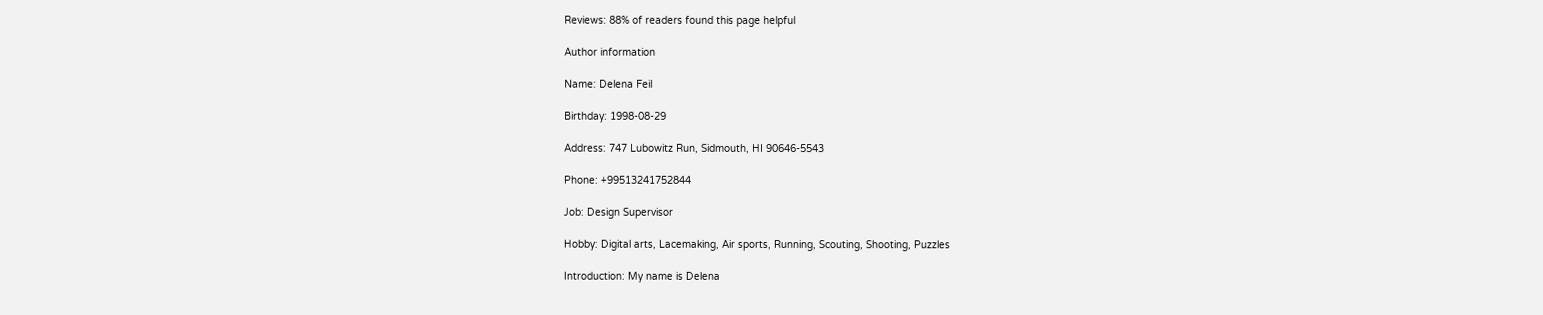Reviews: 88% of readers found this page helpful

Author information

Name: Delena Feil

Birthday: 1998-08-29

Address: 747 Lubowitz Run, Sidmouth, HI 90646-5543

Phone: +99513241752844

Job: Design Supervisor

Hobby: Digital arts, Lacemaking, Air sports, Running, Scouting, Shooting, Puzzles

Introduction: My name is Delena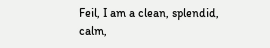Feil, I am a clean, splendid, calm,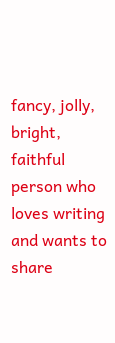fancy, jolly, bright, faithful person who loves writing and wants to share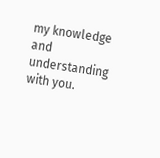my knowledge and understanding with you.